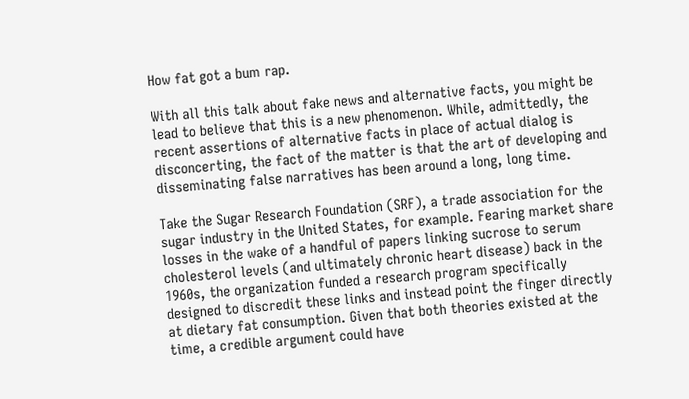How fat got a bum rap.

With all this talk about fake news and alternative facts, you might be lead to believe that this is a new phenomenon. While, admittedly, the recent assertions of alternative facts in place of actual dialog is disconcerting, the fact of the matter is that the art of developing and disseminating false narratives has been around a long, long time.

Take the Sugar Research Foundation (SRF), a trade association for the sugar industry in the United States, for example. Fearing market share losses in the wake of a handful of papers linking sucrose to serum cholesterol levels (and ultimately chronic heart disease) back in the 1960s, the organization funded a research program specifically designed to discredit these links and instead point the finger directly at dietary fat consumption. Given that both theories existed at the time, a credible argument could have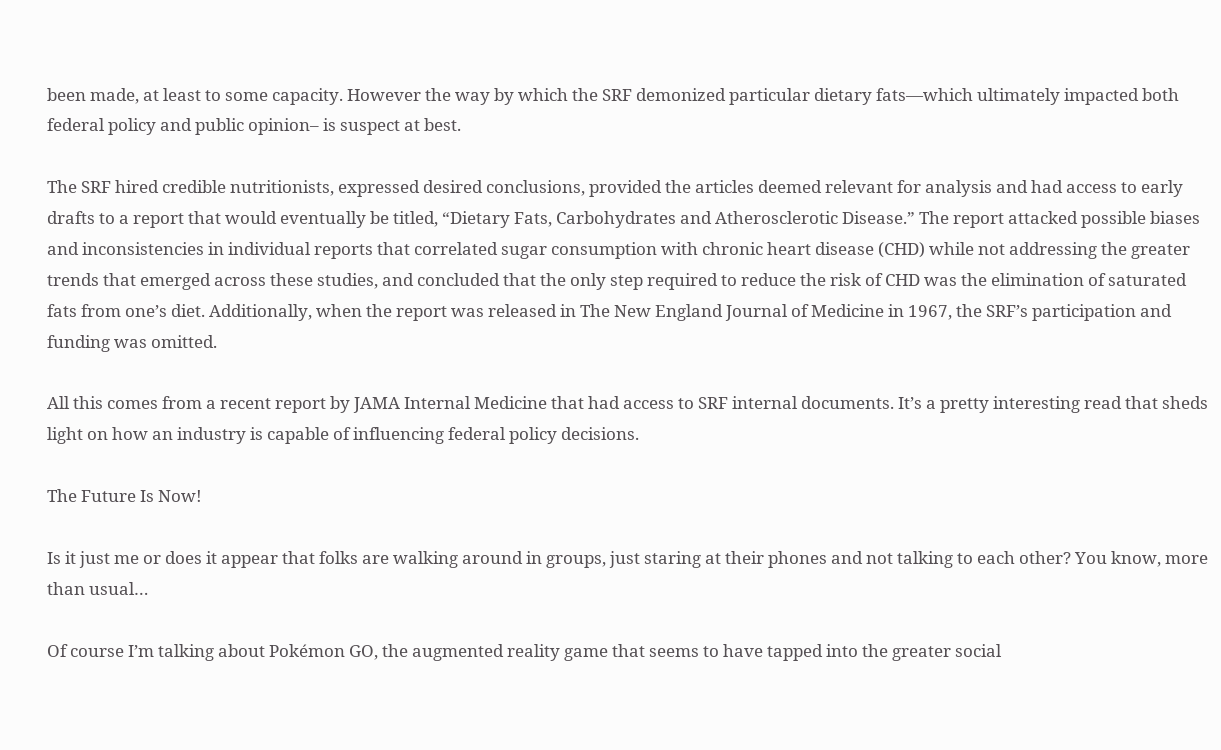been made, at least to some capacity. However the way by which the SRF demonized particular dietary fats—which ultimately impacted both federal policy and public opinion– is suspect at best.

The SRF hired credible nutritionists, expressed desired conclusions, provided the articles deemed relevant for analysis and had access to early drafts to a report that would eventually be titled, “Dietary Fats, Carbohydrates and Atherosclerotic Disease.” The report attacked possible biases and inconsistencies in individual reports that correlated sugar consumption with chronic heart disease (CHD) while not addressing the greater trends that emerged across these studies, and concluded that the only step required to reduce the risk of CHD was the elimination of saturated fats from one’s diet. Additionally, when the report was released in The New England Journal of Medicine in 1967, the SRF’s participation and funding was omitted.

All this comes from a recent report by JAMA Internal Medicine that had access to SRF internal documents. It’s a pretty interesting read that sheds light on how an industry is capable of influencing federal policy decisions.

The Future Is Now!

Is it just me or does it appear that folks are walking around in groups, just staring at their phones and not talking to each other? You know, more than usual…

Of course I’m talking about Pokémon GO, the augmented reality game that seems to have tapped into the greater social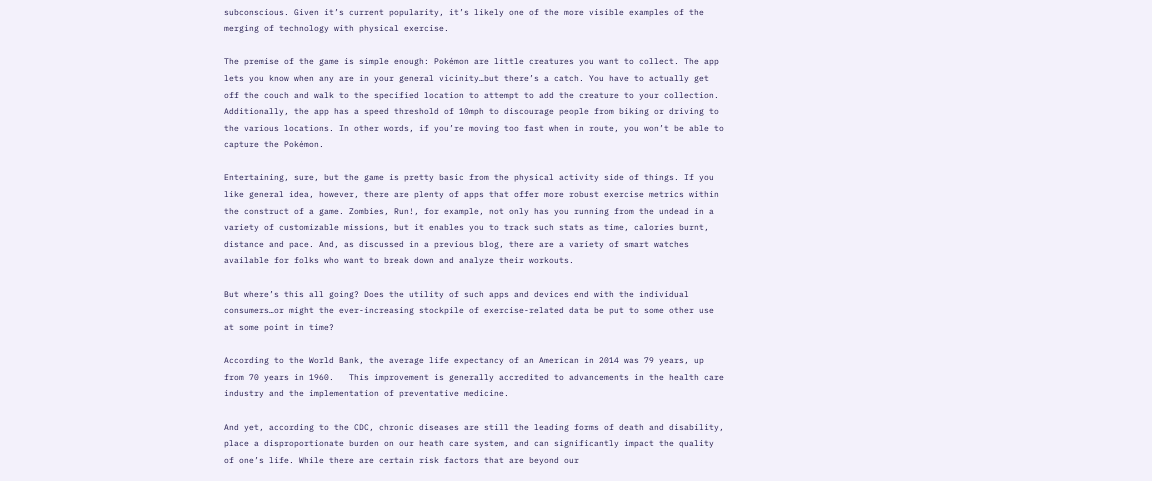subconscious. Given it’s current popularity, it’s likely one of the more visible examples of the merging of technology with physical exercise.

The premise of the game is simple enough: Pokémon are little creatures you want to collect. The app lets you know when any are in your general vicinity…but there’s a catch. You have to actually get off the couch and walk to the specified location to attempt to add the creature to your collection. Additionally, the app has a speed threshold of 10mph to discourage people from biking or driving to the various locations. In other words, if you’re moving too fast when in route, you won’t be able to capture the Pokémon.

Entertaining, sure, but the game is pretty basic from the physical activity side of things. If you like general idea, however, there are plenty of apps that offer more robust exercise metrics within the construct of a game. Zombies, Run!, for example, not only has you running from the undead in a variety of customizable missions, but it enables you to track such stats as time, calories burnt, distance and pace. And, as discussed in a previous blog, there are a variety of smart watches available for folks who want to break down and analyze their workouts.

But where’s this all going? Does the utility of such apps and devices end with the individual consumers…or might the ever-increasing stockpile of exercise-related data be put to some other use at some point in time?

According to the World Bank, the average life expectancy of an American in 2014 was 79 years, up from 70 years in 1960.   This improvement is generally accredited to advancements in the health care industry and the implementation of preventative medicine.

And yet, according to the CDC, chronic diseases are still the leading forms of death and disability, place a disproportionate burden on our heath care system, and can significantly impact the quality of one’s life. While there are certain risk factors that are beyond our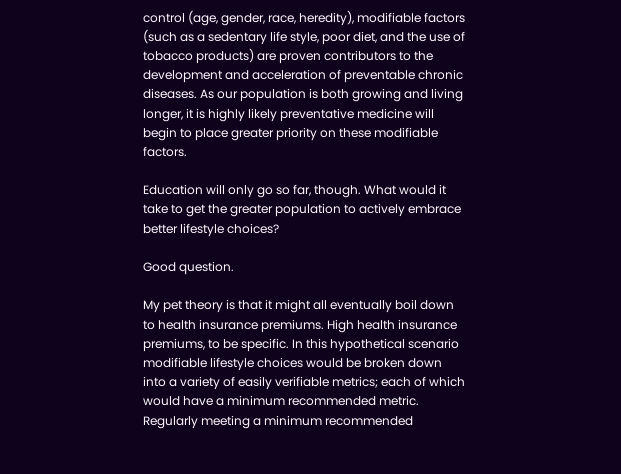control (age, gender, race, heredity), modifiable factors (such as a sedentary life style, poor diet, and the use of tobacco products) are proven contributors to the development and acceleration of preventable chronic diseases. As our population is both growing and living longer, it is highly likely preventative medicine will begin to place greater priority on these modifiable factors.

Education will only go so far, though. What would it take to get the greater population to actively embrace better lifestyle choices?

Good question.

My pet theory is that it might all eventually boil down to health insurance premiums. High health insurance premiums, to be specific. In this hypothetical scenario modifiable lifestyle choices would be broken down into a variety of easily verifiable metrics; each of which would have a minimum recommended metric. Regularly meeting a minimum recommended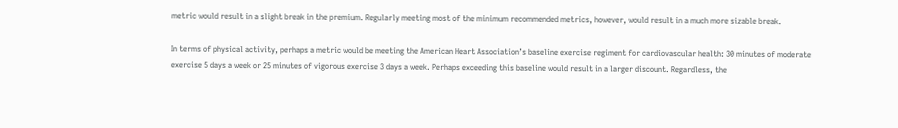metric would result in a slight break in the premium. Regularly meeting most of the minimum recommended metrics, however, would result in a much more sizable break.

In terms of physical activity, perhaps a metric would be meeting the American Heart Association’s baseline exercise regiment for cardiovascular health: 30 minutes of moderate exercise 5 days a week or 25 minutes of vigorous exercise 3 days a week. Perhaps exceeding this baseline would result in a larger discount. Regardless, the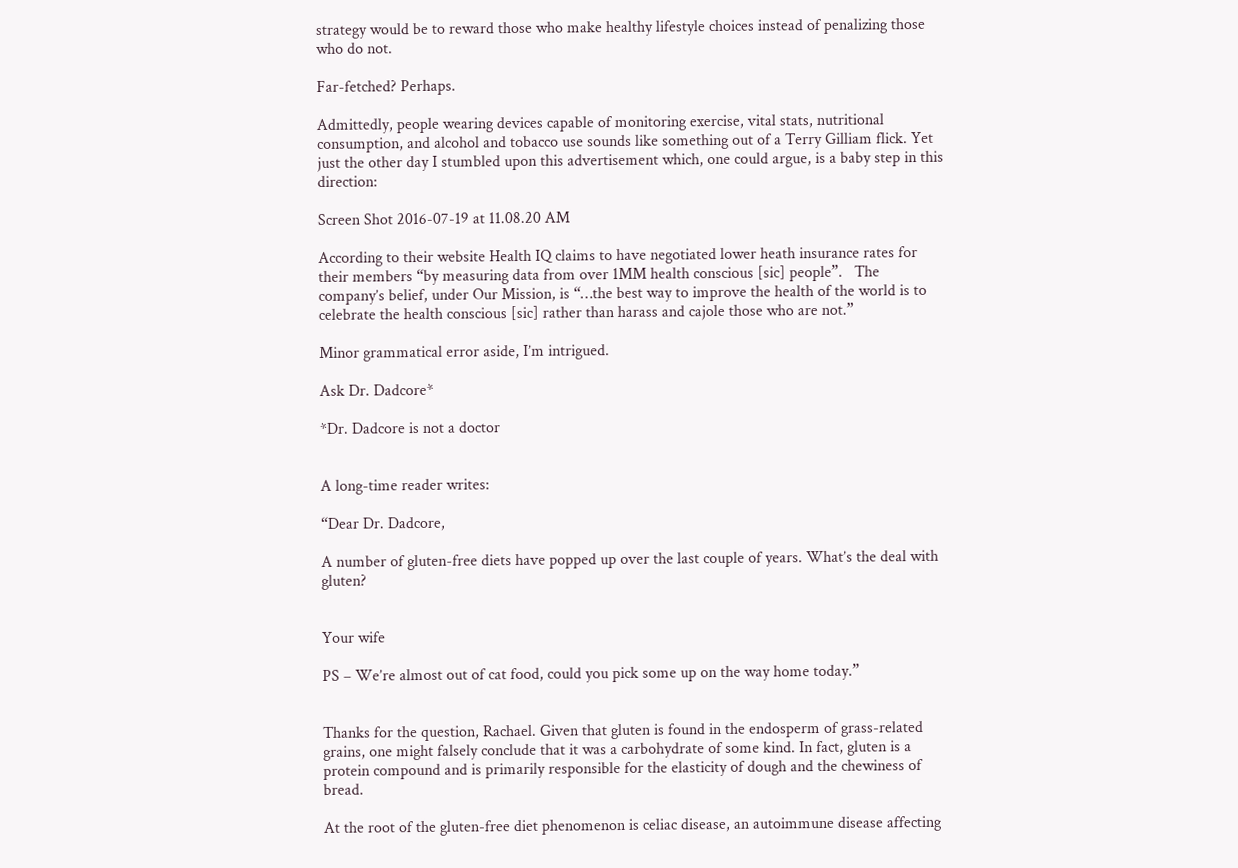strategy would be to reward those who make healthy lifestyle choices instead of penalizing those who do not.

Far-fetched? Perhaps.

Admittedly, people wearing devices capable of monitoring exercise, vital stats, nutritional consumption, and alcohol and tobacco use sounds like something out of a Terry Gilliam flick. Yet just the other day I stumbled upon this advertisement which, one could argue, is a baby step in this direction:

Screen Shot 2016-07-19 at 11.08.20 AM

According to their website Health IQ claims to have negotiated lower heath insurance rates for their members “by measuring data from over 1MM health conscious [sic] people”.   The company’s belief, under Our Mission, is “…the best way to improve the health of the world is to celebrate the health conscious [sic] rather than harass and cajole those who are not.”

Minor grammatical error aside, I’m intrigued.

Ask Dr. Dadcore*

*Dr. Dadcore is not a doctor


A long-time reader writes:

“Dear Dr. Dadcore,

A number of gluten-free diets have popped up over the last couple of years. What’s the deal with gluten?


Your wife

PS – We’re almost out of cat food, could you pick some up on the way home today.”


Thanks for the question, Rachael. Given that gluten is found in the endosperm of grass-related grains, one might falsely conclude that it was a carbohydrate of some kind. In fact, gluten is a protein compound and is primarily responsible for the elasticity of dough and the chewiness of bread.

At the root of the gluten-free diet phenomenon is celiac disease, an autoimmune disease affecting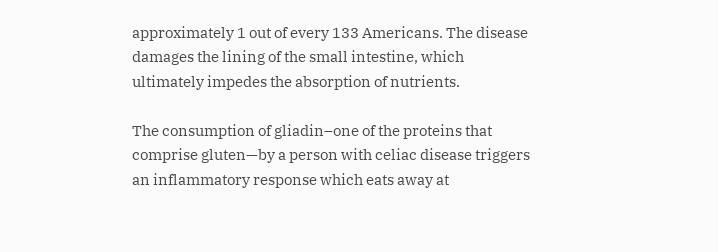approximately 1 out of every 133 Americans. The disease damages the lining of the small intestine, which ultimately impedes the absorption of nutrients.

The consumption of gliadin–one of the proteins that comprise gluten—by a person with celiac disease triggers an inflammatory response which eats away at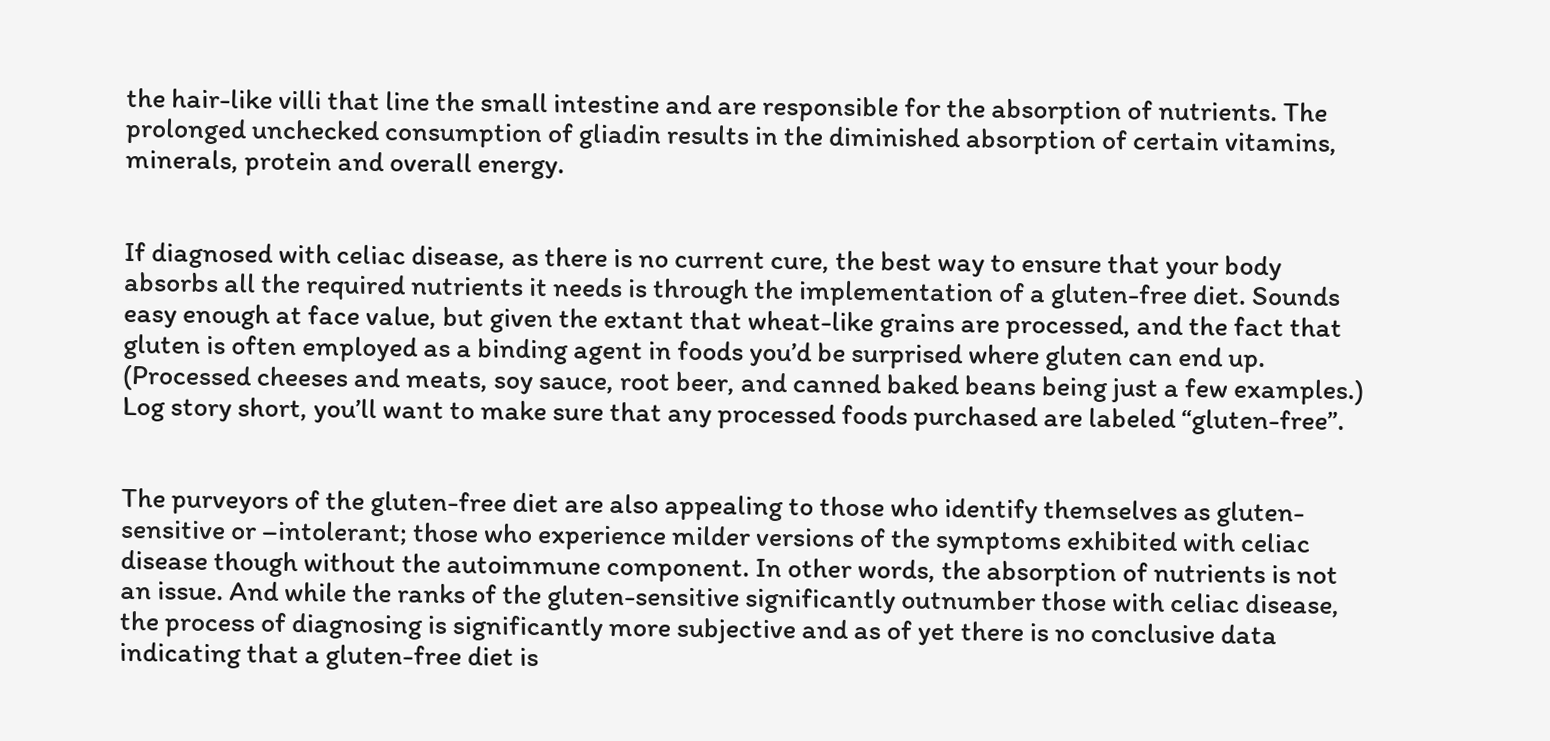the hair-like villi that line the small intestine and are responsible for the absorption of nutrients. The prolonged unchecked consumption of gliadin results in the diminished absorption of certain vitamins, minerals, protein and overall energy.


If diagnosed with celiac disease, as there is no current cure, the best way to ensure that your body absorbs all the required nutrients it needs is through the implementation of a gluten-free diet. Sounds easy enough at face value, but given the extant that wheat-like grains are processed, and the fact that gluten is often employed as a binding agent in foods you’d be surprised where gluten can end up.  (Processed cheeses and meats, soy sauce, root beer, and canned baked beans being just a few examples.)  Log story short, you’ll want to make sure that any processed foods purchased are labeled “gluten-free”.


The purveyors of the gluten-free diet are also appealing to those who identify themselves as gluten-sensitive or –intolerant; those who experience milder versions of the symptoms exhibited with celiac disease though without the autoimmune component. In other words, the absorption of nutrients is not an issue. And while the ranks of the gluten-sensitive significantly outnumber those with celiac disease, the process of diagnosing is significantly more subjective and as of yet there is no conclusive data indicating that a gluten-free diet is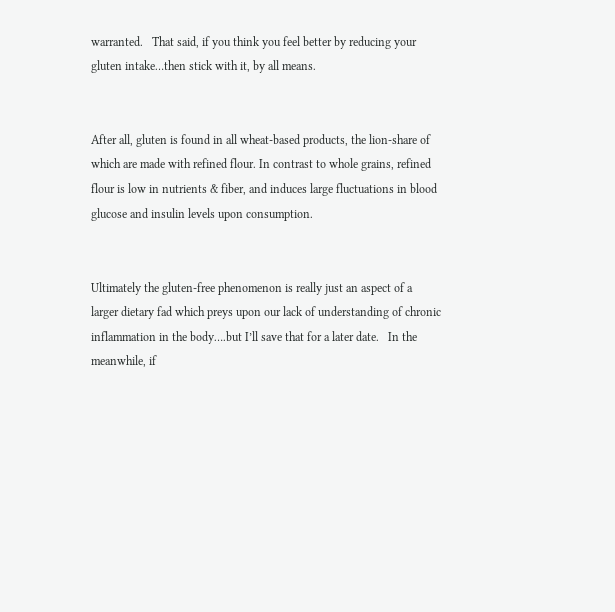warranted.   That said, if you think you feel better by reducing your gluten intake…then stick with it, by all means.


After all, gluten is found in all wheat-based products, the lion-share of which are made with refined flour. In contrast to whole grains, refined flour is low in nutrients & fiber, and induces large fluctuations in blood glucose and insulin levels upon consumption.


Ultimately the gluten-free phenomenon is really just an aspect of a larger dietary fad which preys upon our lack of understanding of chronic inflammation in the body….but I’ll save that for a later date.   In the meanwhile, if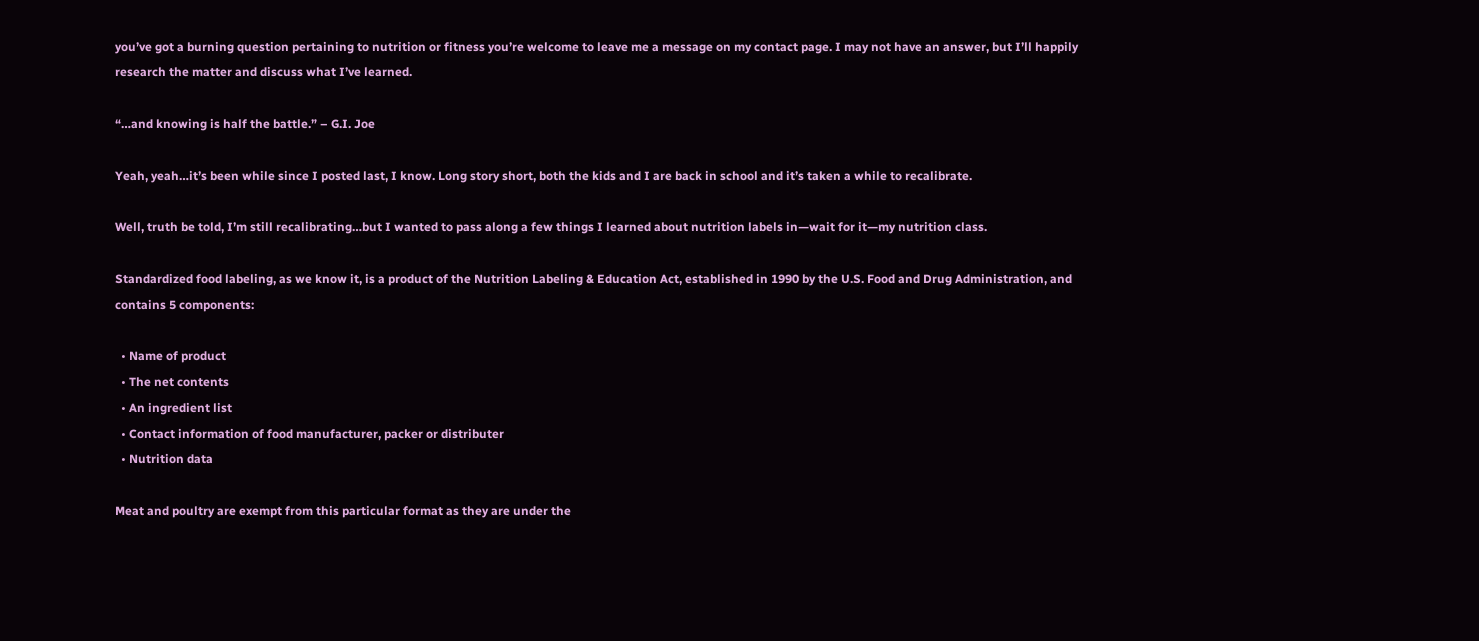you’ve got a burning question pertaining to nutrition or fitness you’re welcome to leave me a message on my contact page. I may not have an answer, but I’ll happily research the matter and discuss what I’ve learned.

“…and knowing is half the battle.” – G.I. Joe

Yeah, yeah…it’s been while since I posted last, I know. Long story short, both the kids and I are back in school and it’s taken a while to recalibrate.

Well, truth be told, I’m still recalibrating…but I wanted to pass along a few things I learned about nutrition labels in—wait for it—my nutrition class.

Standardized food labeling, as we know it, is a product of the Nutrition Labeling & Education Act, established in 1990 by the U.S. Food and Drug Administration, and contains 5 components:

  • Name of product
  • The net contents
  • An ingredient list
  • Contact information of food manufacturer, packer or distributer
  • Nutrition data

Meat and poultry are exempt from this particular format as they are under the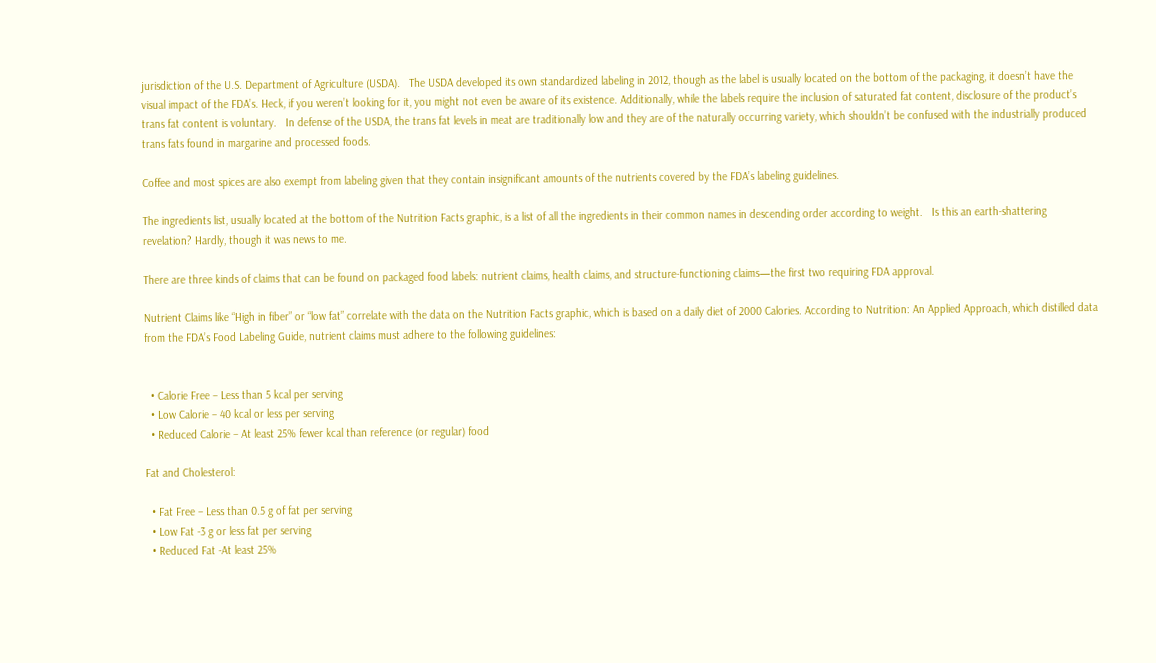jurisdiction of the U.S. Department of Agriculture (USDA).   The USDA developed its own standardized labeling in 2012, though as the label is usually located on the bottom of the packaging, it doesn’t have the visual impact of the FDA’s. Heck, if you weren’t looking for it, you might not even be aware of its existence. Additionally, while the labels require the inclusion of saturated fat content, disclosure of the product’s trans fat content is voluntary.   In defense of the USDA, the trans fat levels in meat are traditionally low and they are of the naturally occurring variety, which shouldn’t be confused with the industrially produced trans fats found in margarine and processed foods.

Coffee and most spices are also exempt from labeling given that they contain insignificant amounts of the nutrients covered by the FDA’s labeling guidelines.

The ingredients list, usually located at the bottom of the Nutrition Facts graphic, is a list of all the ingredients in their common names in descending order according to weight.   Is this an earth-shattering revelation? Hardly, though it was news to me.

There are three kinds of claims that can be found on packaged food labels: nutrient claims, health claims, and structure-functioning claims—the first two requiring FDA approval.

Nutrient Claims like “High in fiber” or “low fat” correlate with the data on the Nutrition Facts graphic, which is based on a daily diet of 2000 Calories. According to Nutrition: An Applied Approach, which distilled data from the FDA’s Food Labeling Guide, nutrient claims must adhere to the following guidelines:


  • Calorie Free – Less than 5 kcal per serving
  • Low Calorie – 40 kcal or less per serving
  • Reduced Calorie – At least 25% fewer kcal than reference (or regular) food

Fat and Cholesterol:

  • Fat Free – Less than 0.5 g of fat per serving
  • Low Fat -3 g or less fat per serving
  • Reduced Fat -At least 25%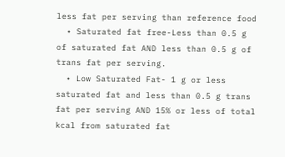less fat per serving than reference food
  • Saturated fat free-Less than 0.5 g of saturated fat AND less than 0.5 g of trans fat per serving.
  • Low Saturated Fat- 1 g or less saturated fat and less than 0.5 g trans fat per serving AND 15% or less of total kcal from saturated fat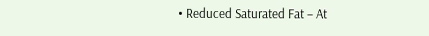• Reduced Saturated Fat – At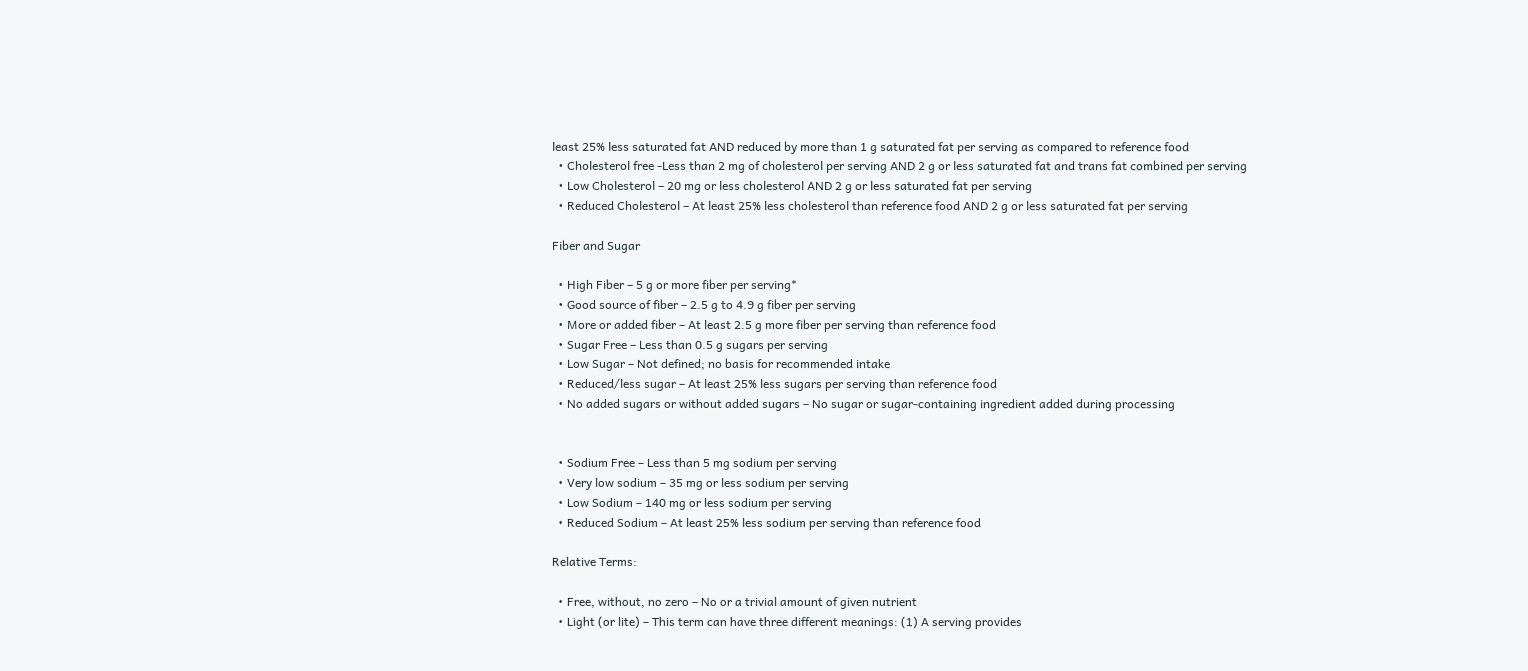least 25% less saturated fat AND reduced by more than 1 g saturated fat per serving as compared to reference food
  • Cholesterol free -Less than 2 mg of cholesterol per serving AND 2 g or less saturated fat and trans fat combined per serving
  • Low Cholesterol – 20 mg or less cholesterol AND 2 g or less saturated fat per serving
  • Reduced Cholesterol – At least 25% less cholesterol than reference food AND 2 g or less saturated fat per serving

Fiber and Sugar

  • High Fiber – 5 g or more fiber per serving*
  • Good source of fiber – 2.5 g to 4.9 g fiber per serving
  • More or added fiber – At least 2.5 g more fiber per serving than reference food
  • Sugar Free – Less than 0.5 g sugars per serving
  • Low Sugar – Not defined; no basis for recommended intake
  • Reduced/less sugar – At least 25% less sugars per serving than reference food
  • No added sugars or without added sugars – No sugar or sugar-containing ingredient added during processing


  • Sodium Free – Less than 5 mg sodium per serving
  • Very low sodium – 35 mg or less sodium per serving
  • Low Sodium – 140 mg or less sodium per serving
  • Reduced Sodium – At least 25% less sodium per serving than reference food

Relative Terms:

  • Free, without, no zero – No or a trivial amount of given nutrient
  • Light (or lite) – This term can have three different meanings: (1) A serving provides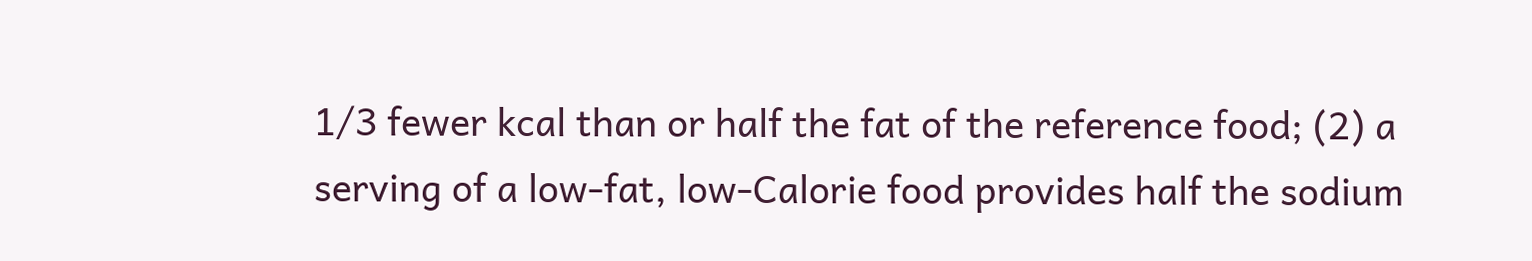1/3 fewer kcal than or half the fat of the reference food; (2) a serving of a low-fat, low-Calorie food provides half the sodium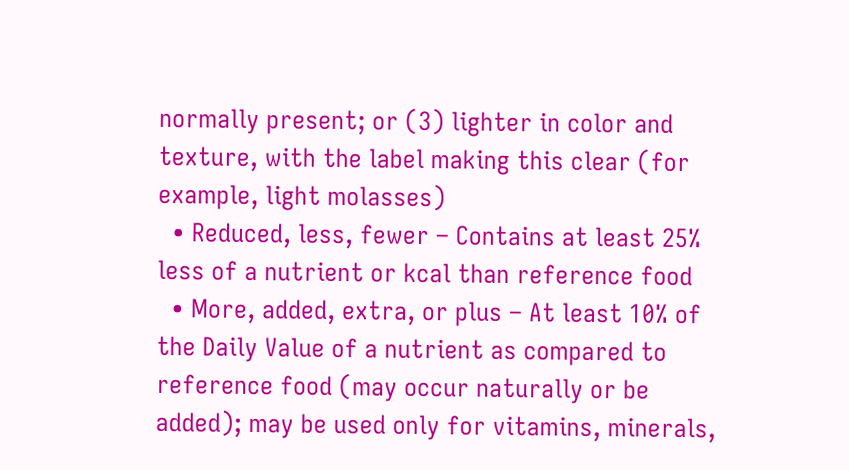normally present; or (3) lighter in color and texture, with the label making this clear (for example, light molasses)
  • Reduced, less, fewer – Contains at least 25% less of a nutrient or kcal than reference food
  • More, added, extra, or plus – At least 10% of the Daily Value of a nutrient as compared to reference food (may occur naturally or be added); may be used only for vitamins, minerals,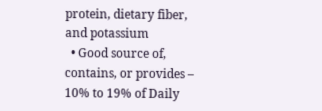protein, dietary fiber, and potassium
  • Good source of, contains, or provides – 10% to 19% of Daily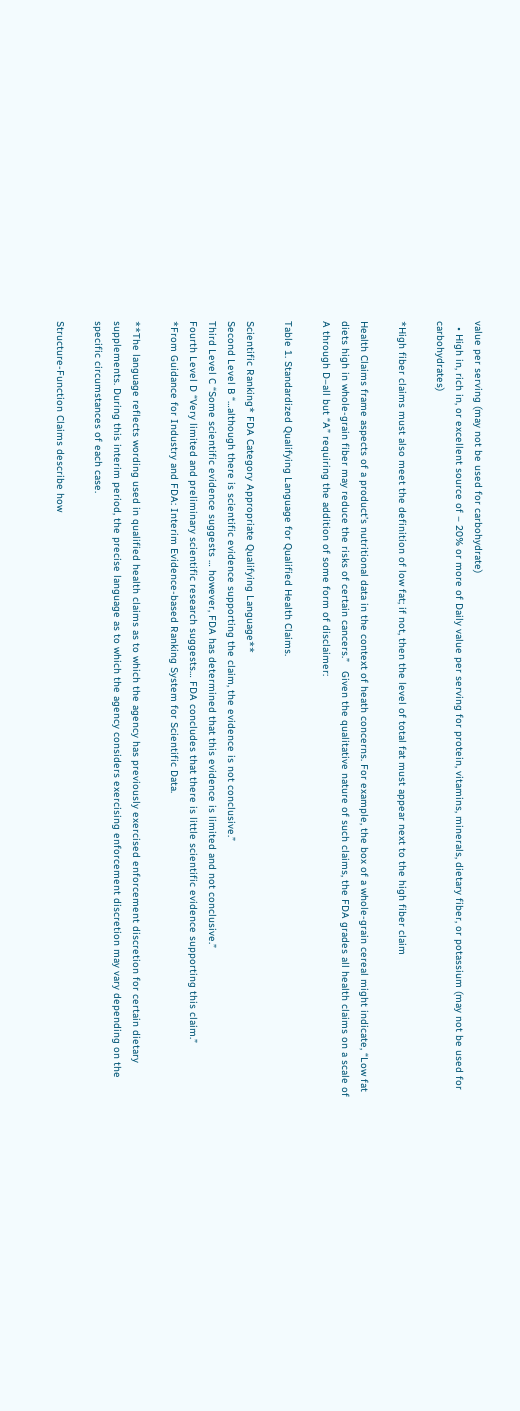value per serving (may not be used for carbohydrate)
  • High in, rich in, or excellent source of – 20% or more of Daily value per serving for protein, vitamins, minerals, dietary fiber, or potassium (may not be used for carbohydrates)

*High fiber claims must also meet the definition of low fat; if not, then the level of total fat must appear next to the high fiber claim

Health Claims frame aspects of a product’s nutritional data in the context of heath concerns. For example, the box of a whole-grain cereal might indicate, “Low fat diets high in whole-grain fiber may reduce the risks of certain cancers.”   Given the qualitative nature of such claims, the FDA grades all health claims on a scale of A through D–all but “A” requiring the addition of some form of disclaimer:

Table 1. Standardized Qualifying Language for Qualified Health Claims.

Scientific Ranking* FDA Category Appropriate Qualifying Language**
Second Level B “…although there is scientific evidence supporting the claim, the evidence is not conclusive.”
Third Level C “Some scientific evidence suggests … however, FDA has determined that this evidence is limited and not conclusive.”
Fourth Level D “Very limited and preliminary scientific research suggests… FDA concludes that there is little scientific evidence supporting this claim.”
*From Guidance for Industry and FDA: Interim Evidence-based Ranking System for Scientific Data.

**The language reflects wording used in qualified health claims as to which the agency has previously exercised enforcement discretion for certain dietary supplements. During this interim period, the precise language as to which the agency considers exercising enforcement discretion may vary depending on the specific circumstances of each case.

Structure-Function Claims describe how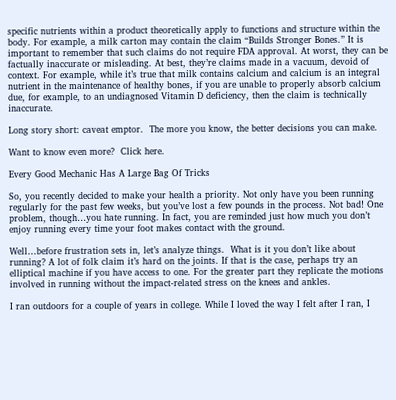specific nutrients within a product theoretically apply to functions and structure within the body. For example, a milk carton may contain the claim “Builds Stronger Bones.” It is important to remember that such claims do not require FDA approval. At worst, they can be factually inaccurate or misleading. At best, they’re claims made in a vacuum, devoid of context. For example, while it’s true that milk contains calcium and calcium is an integral nutrient in the maintenance of healthy bones, if you are unable to properly absorb calcium due, for example, to an undiagnosed Vitamin D deficiency, then the claim is technically inaccurate.

Long story short: caveat emptor.  The more you know, the better decisions you can make.

Want to know even more?  Click here.

Every Good Mechanic Has A Large Bag Of Tricks

So, you recently decided to make your health a priority. Not only have you been running regularly for the past few weeks, but you’ve lost a few pounds in the process. Not bad! One problem, though…you hate running. In fact, you are reminded just how much you don’t enjoy running every time your foot makes contact with the ground.

Well…before frustration sets in, let’s analyze things.  What is it you don’t like about running? A lot of folk claim it’s hard on the joints. If that is the case, perhaps try an elliptical machine if you have access to one. For the greater part they replicate the motions involved in running without the impact-related stress on the knees and ankles.

I ran outdoors for a couple of years in college. While I loved the way I felt after I ran, I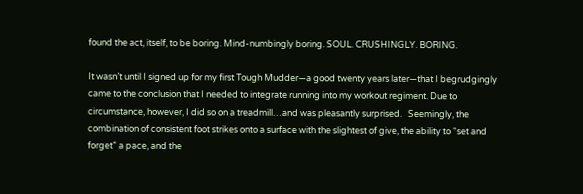found the act, itself, to be boring. Mind-numbingly boring. SOUL. CRUSHINGLY. BORING.

It wasn’t until I signed up for my first Tough Mudder—a good twenty years later—that I begrudgingly came to the conclusion that I needed to integrate running into my workout regiment. Due to circumstance, however, I did so on a treadmill…and was pleasantly surprised.   Seemingly, the combination of consistent foot strikes onto a surface with the slightest of give, the ability to “set and forget” a pace, and the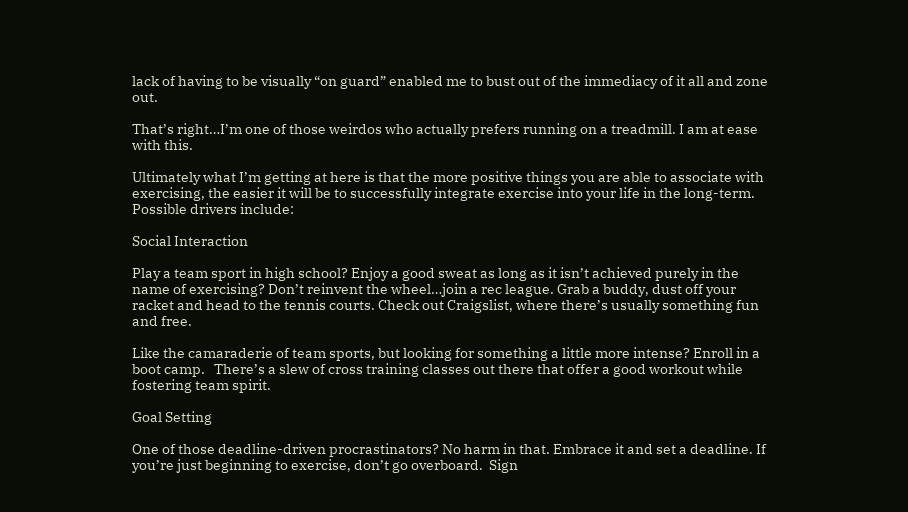lack of having to be visually “on guard” enabled me to bust out of the immediacy of it all and zone out.

That’s right…I’m one of those weirdos who actually prefers running on a treadmill. I am at ease with this.

Ultimately what I’m getting at here is that the more positive things you are able to associate with exercising, the easier it will be to successfully integrate exercise into your life in the long-term. Possible drivers include:

Social Interaction

Play a team sport in high school? Enjoy a good sweat as long as it isn’t achieved purely in the name of exercising? Don’t reinvent the wheel…join a rec league. Grab a buddy, dust off your racket and head to the tennis courts. Check out Craigslist, where there’s usually something fun and free.

Like the camaraderie of team sports, but looking for something a little more intense? Enroll in a boot camp.   There’s a slew of cross training classes out there that offer a good workout while fostering team spirit.

Goal Setting

One of those deadline-driven procrastinators? No harm in that. Embrace it and set a deadline. If you’re just beginning to exercise, don’t go overboard.  Sign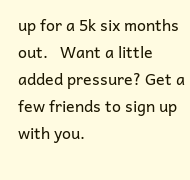up for a 5k six months out.   Want a little added pressure? Get a few friends to sign up with you.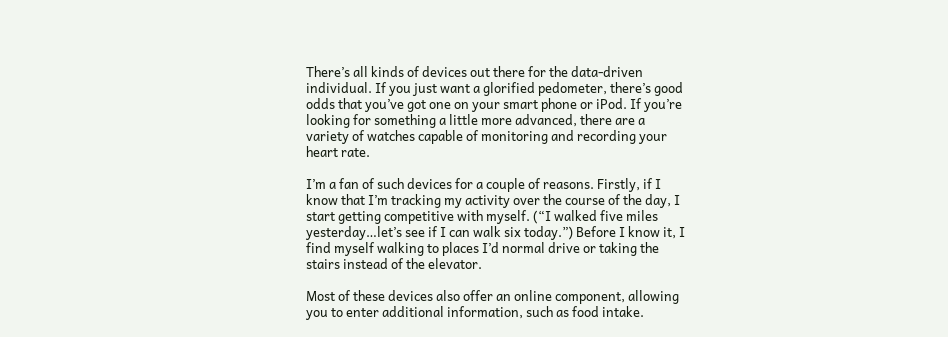There’s all kinds of devices out there for the data-driven individual. If you just want a glorified pedometer, there’s good odds that you’ve got one on your smart phone or iPod. If you’re looking for something a little more advanced, there are a variety of watches capable of monitoring and recording your heart rate.

I’m a fan of such devices for a couple of reasons. Firstly, if I know that I’m tracking my activity over the course of the day, I start getting competitive with myself. (“I walked five miles yesterday…let’s see if I can walk six today.”) Before I know it, I find myself walking to places I’d normal drive or taking the stairs instead of the elevator.

Most of these devices also offer an online component, allowing you to enter additional information, such as food intake.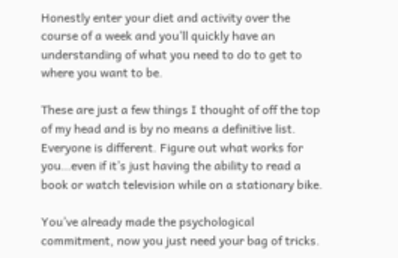Honestly enter your diet and activity over the course of a week and you’ll quickly have an understanding of what you need to do to get to where you want to be.

These are just a few things I thought of off the top of my head and is by no means a definitive list. Everyone is different. Figure out what works for you…even if it’s just having the ability to read a book or watch television while on a stationary bike.

You’ve already made the psychological commitment, now you just need your bag of tricks.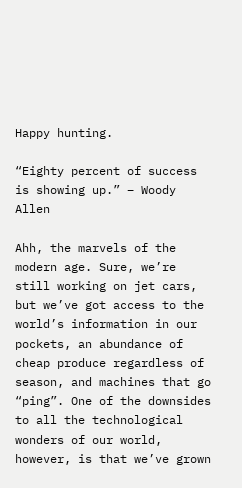Happy hunting.

“Eighty percent of success is showing up.” – Woody Allen

Ahh, the marvels of the modern age. Sure, we’re still working on jet cars, but we’ve got access to the world’s information in our pockets, an abundance of cheap produce regardless of season, and machines that go “ping”. One of the downsides to all the technological wonders of our world, however, is that we’ve grown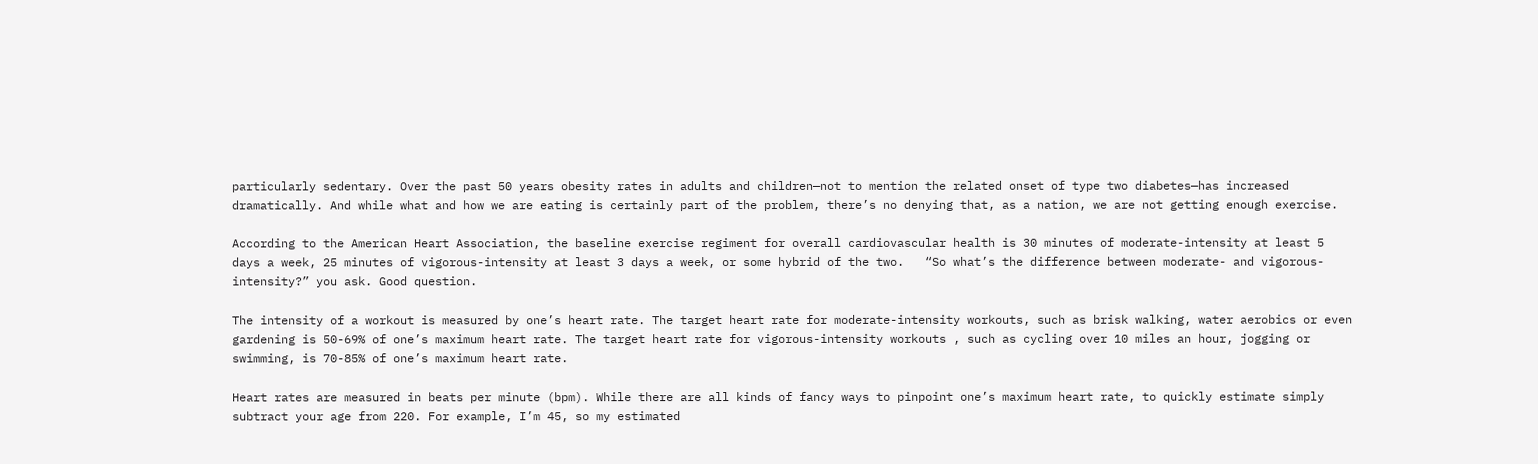particularly sedentary. Over the past 50 years obesity rates in adults and children—not to mention the related onset of type two diabetes—has increased dramatically. And while what and how we are eating is certainly part of the problem, there’s no denying that, as a nation, we are not getting enough exercise.

According to the American Heart Association, the baseline exercise regiment for overall cardiovascular health is 30 minutes of moderate-intensity at least 5 days a week, 25 minutes of vigorous-intensity at least 3 days a week, or some hybrid of the two.   “So what’s the difference between moderate- and vigorous-intensity?” you ask. Good question.

The intensity of a workout is measured by one’s heart rate. The target heart rate for moderate-intensity workouts, such as brisk walking, water aerobics or even gardening is 50-69% of one’s maximum heart rate. The target heart rate for vigorous-intensity workouts , such as cycling over 10 miles an hour, jogging or swimming, is 70-85% of one’s maximum heart rate.

Heart rates are measured in beats per minute (bpm). While there are all kinds of fancy ways to pinpoint one’s maximum heart rate, to quickly estimate simply subtract your age from 220. For example, I’m 45, so my estimated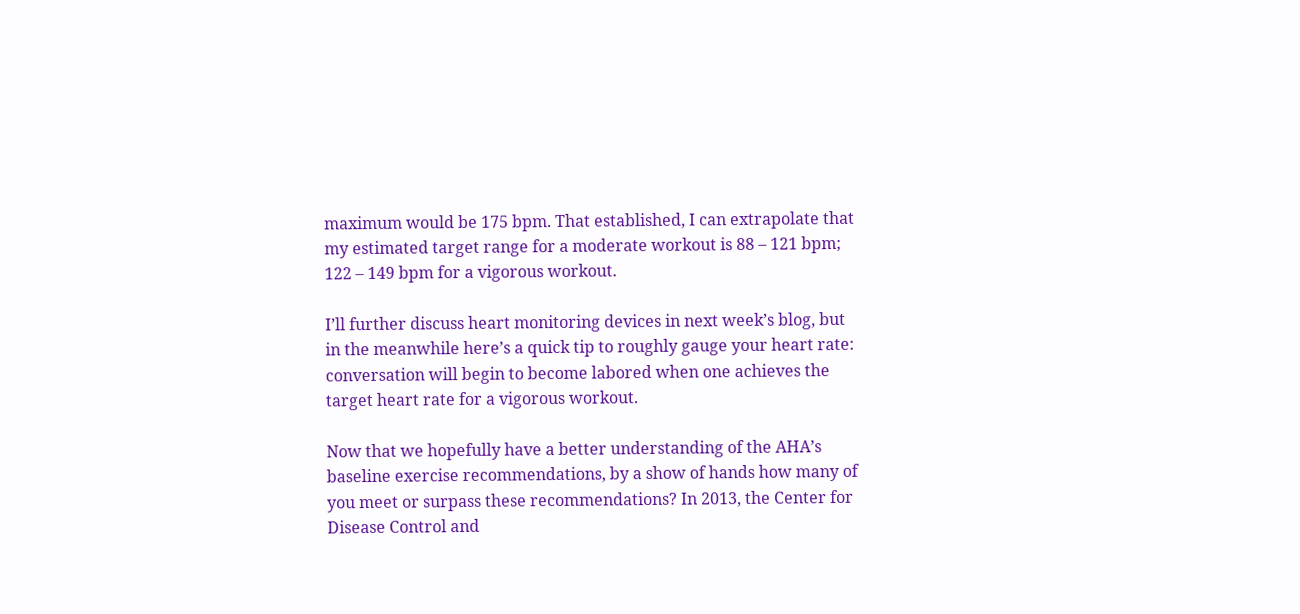maximum would be 175 bpm. That established, I can extrapolate that my estimated target range for a moderate workout is 88 – 121 bpm; 122 – 149 bpm for a vigorous workout.

I’ll further discuss heart monitoring devices in next week’s blog, but in the meanwhile here’s a quick tip to roughly gauge your heart rate: conversation will begin to become labored when one achieves the target heart rate for a vigorous workout.

Now that we hopefully have a better understanding of the AHA’s baseline exercise recommendations, by a show of hands how many of you meet or surpass these recommendations? In 2013, the Center for Disease Control and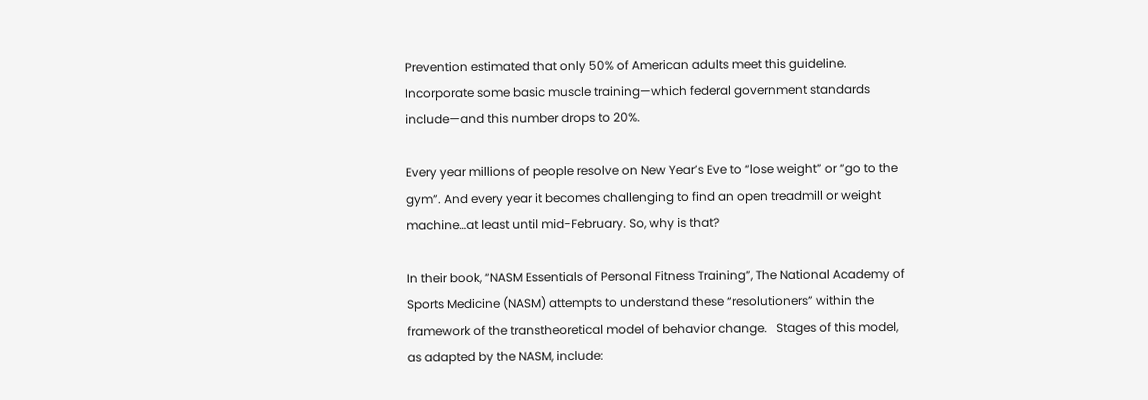Prevention estimated that only 50% of American adults meet this guideline. Incorporate some basic muscle training—which federal government standards include—and this number drops to 20%.

Every year millions of people resolve on New Year’s Eve to “lose weight” or “go to the gym”. And every year it becomes challenging to find an open treadmill or weight machine…at least until mid-February. So, why is that?

In their book, “NASM Essentials of Personal Fitness Training”, The National Academy of Sports Medicine (NASM) attempts to understand these “resolutioners” within the framework of the transtheoretical model of behavior change.   Stages of this model, as adapted by the NASM, include: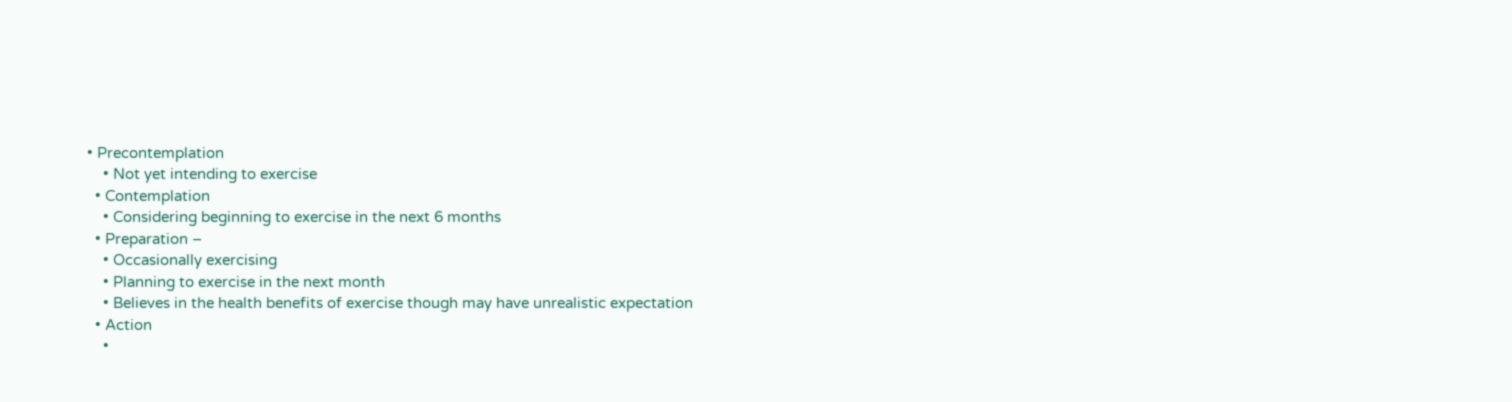• Precontemplation
    • Not yet intending to exercise
  • Contemplation
    • Considering beginning to exercise in the next 6 months
  • Preparation –
    • Occasionally exercising
    • Planning to exercise in the next month
    • Believes in the health benefits of exercise though may have unrealistic expectation
  • Action
    •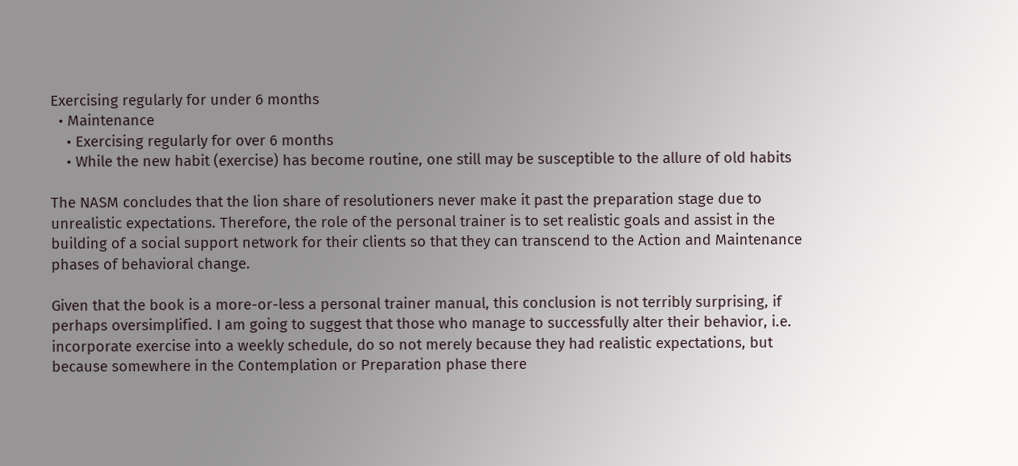Exercising regularly for under 6 months
  • Maintenance
    • Exercising regularly for over 6 months
    • While the new habit (exercise) has become routine, one still may be susceptible to the allure of old habits

The NASM concludes that the lion share of resolutioners never make it past the preparation stage due to unrealistic expectations. Therefore, the role of the personal trainer is to set realistic goals and assist in the building of a social support network for their clients so that they can transcend to the Action and Maintenance phases of behavioral change.

Given that the book is a more-or-less a personal trainer manual, this conclusion is not terribly surprising, if perhaps oversimplified. I am going to suggest that those who manage to successfully alter their behavior, i.e. incorporate exercise into a weekly schedule, do so not merely because they had realistic expectations, but because somewhere in the Contemplation or Preparation phase there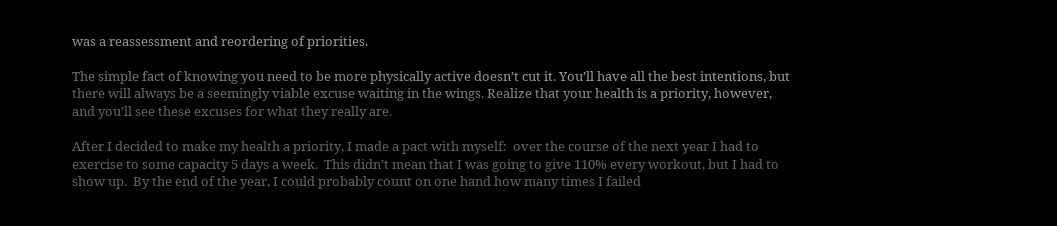was a reassessment and reordering of priorities.

The simple fact of knowing you need to be more physically active doesn’t cut it. You’ll have all the best intentions, but there will always be a seemingly viable excuse waiting in the wings. Realize that your health is a priority, however, and you’ll see these excuses for what they really are.

After I decided to make my health a priority, I made a pact with myself:  over the course of the next year I had to exercise to some capacity 5 days a week.  This didn’t mean that I was going to give 110% every workout, but I had to show up.  By the end of the year, I could probably count on one hand how many times I failed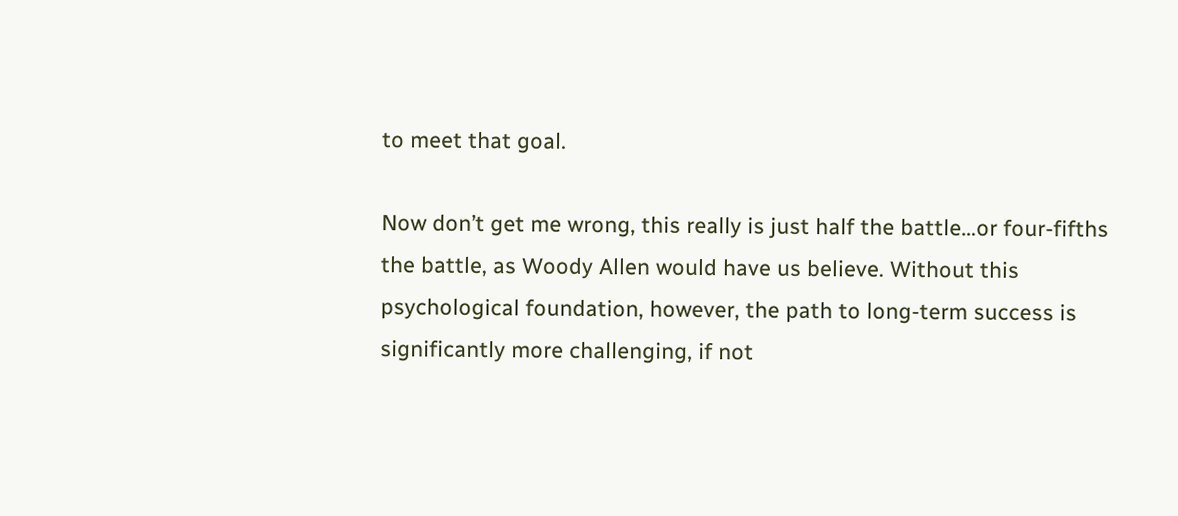to meet that goal.

Now don’t get me wrong, this really is just half the battle…or four-fifths the battle, as Woody Allen would have us believe. Without this psychological foundation, however, the path to long-term success is significantly more challenging, if not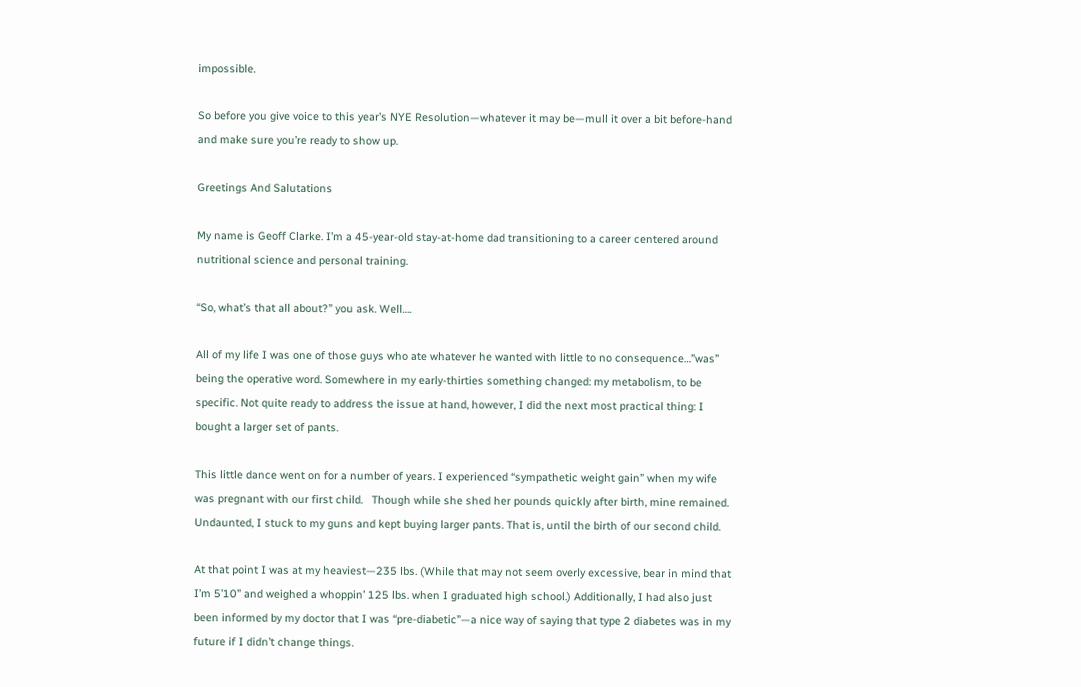impossible.

So before you give voice to this year’s NYE Resolution—whatever it may be—mull it over a bit before-hand and make sure you’re ready to show up.

Greetings And Salutations

My name is Geoff Clarke. I’m a 45-year-old stay-at-home dad transitioning to a career centered around nutritional science and personal training.

“So, what’s that all about?” you ask. Well….

All of my life I was one of those guys who ate whatever he wanted with little to no consequence…”was” being the operative word. Somewhere in my early-thirties something changed: my metabolism, to be specific. Not quite ready to address the issue at hand, however, I did the next most practical thing: I bought a larger set of pants.

This little dance went on for a number of years. I experienced “sympathetic weight gain” when my wife was pregnant with our first child.   Though while she shed her pounds quickly after birth, mine remained. Undaunted, I stuck to my guns and kept buying larger pants. That is, until the birth of our second child.

At that point I was at my heaviest—235 lbs. (While that may not seem overly excessive, bear in mind that I’m 5’10” and weighed a whoppin’ 125 lbs. when I graduated high school.) Additionally, I had also just been informed by my doctor that I was “pre-diabetic”—a nice way of saying that type 2 diabetes was in my future if I didn’t change things.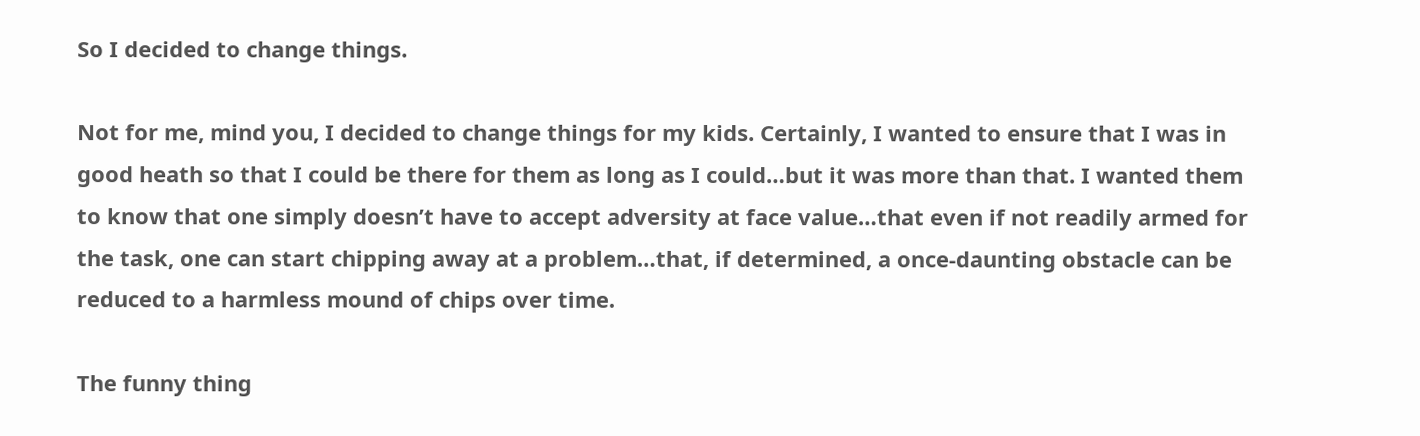So I decided to change things.

Not for me, mind you, I decided to change things for my kids. Certainly, I wanted to ensure that I was in good heath so that I could be there for them as long as I could…but it was more than that. I wanted them to know that one simply doesn’t have to accept adversity at face value…that even if not readily armed for the task, one can start chipping away at a problem…that, if determined, a once-daunting obstacle can be reduced to a harmless mound of chips over time.

The funny thing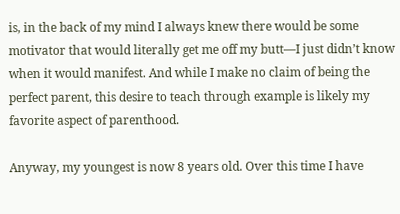is, in the back of my mind I always knew there would be some motivator that would literally get me off my butt—I just didn’t know when it would manifest. And while I make no claim of being the perfect parent, this desire to teach through example is likely my favorite aspect of parenthood.

Anyway, my youngest is now 8 years old. Over this time I have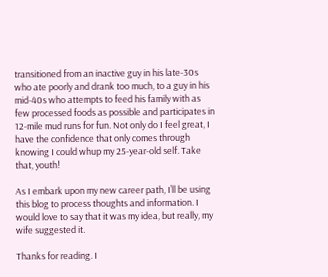transitioned from an inactive guy in his late-30s who ate poorly and drank too much, to a guy in his mid-40s who attempts to feed his family with as few processed foods as possible and participates in 12-mile mud runs for fun. Not only do I feel great, I have the confidence that only comes through knowing I could whup my 25-year-old self. Take that, youth!

As I embark upon my new career path, I’ll be using this blog to process thoughts and information. I would love to say that it was my idea, but really, my wife suggested it.

Thanks for reading. I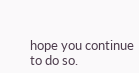hope you continue to do so.